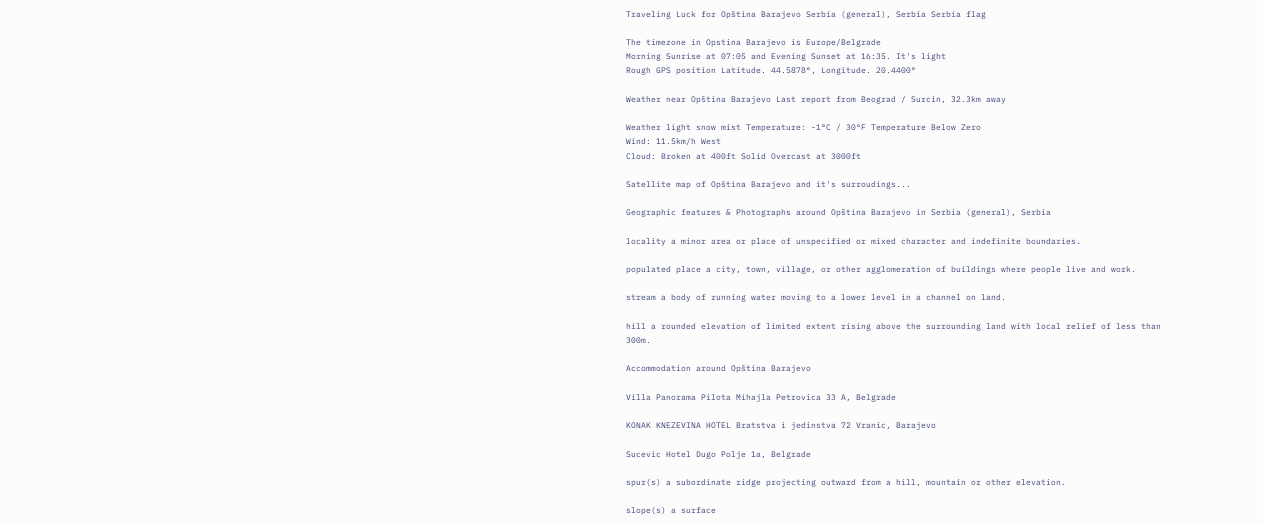Traveling Luck for Opština Barajevo Serbia (general), Serbia Serbia flag

The timezone in Opstina Barajevo is Europe/Belgrade
Morning Sunrise at 07:05 and Evening Sunset at 16:35. It's light
Rough GPS position Latitude. 44.5878°, Longitude. 20.4400°

Weather near Opština Barajevo Last report from Beograd / Surcin, 32.3km away

Weather light snow mist Temperature: -1°C / 30°F Temperature Below Zero
Wind: 11.5km/h West
Cloud: Broken at 400ft Solid Overcast at 3000ft

Satellite map of Opština Barajevo and it's surroudings...

Geographic features & Photographs around Opština Barajevo in Serbia (general), Serbia

locality a minor area or place of unspecified or mixed character and indefinite boundaries.

populated place a city, town, village, or other agglomeration of buildings where people live and work.

stream a body of running water moving to a lower level in a channel on land.

hill a rounded elevation of limited extent rising above the surrounding land with local relief of less than 300m.

Accommodation around Opština Barajevo

Villa Panorama Pilota Mihajla Petrovica 33 A, Belgrade

KONAK KNEZEVINA HOTEL Bratstva i jedinstva 72 Vranic, Barajevo

Sucevic Hotel Dugo Polje 1a, Belgrade

spur(s) a subordinate ridge projecting outward from a hill, mountain or other elevation.

slope(s) a surface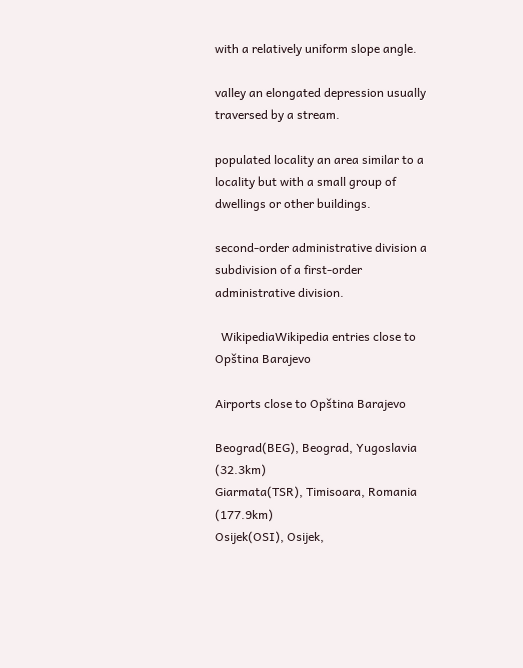with a relatively uniform slope angle.

valley an elongated depression usually traversed by a stream.

populated locality an area similar to a locality but with a small group of dwellings or other buildings.

second-order administrative division a subdivision of a first-order administrative division.

  WikipediaWikipedia entries close to Opština Barajevo

Airports close to Opština Barajevo

Beograd(BEG), Beograd, Yugoslavia (32.3km)
Giarmata(TSR), Timisoara, Romania (177.9km)
Osijek(OSI), Osijek,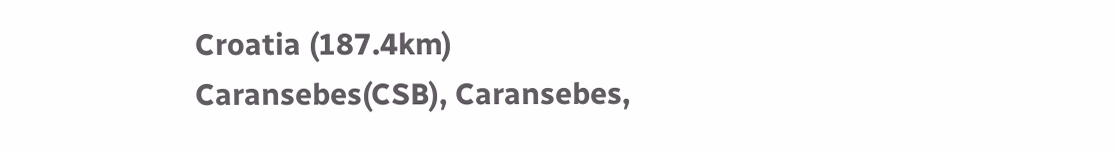Croatia (187.4km)
Caransebes(CSB), Caransebes,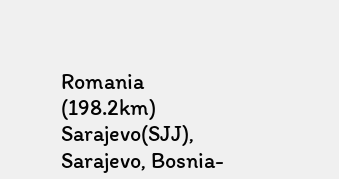Romania (198.2km)
Sarajevo(SJJ), Sarajevo, Bosnia-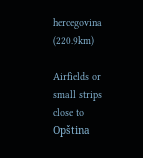hercegovina (220.9km)

Airfields or small strips close to Opština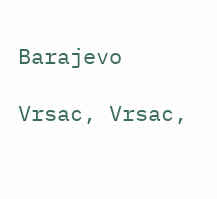Barajevo

Vrsac, Vrsac,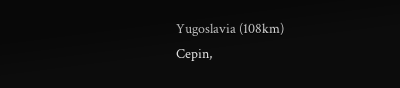Yugoslavia (108km)
Cepin,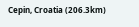Cepin, Croatia (206.3km)